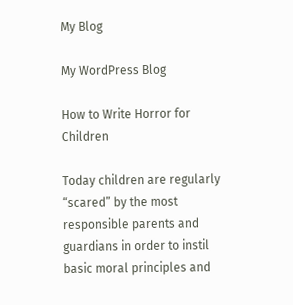My Blog

My WordPress Blog

How to Write Horror for Children

Today children are regularly “scared” by the most responsible parents and guardians in order to instil basic moral principles and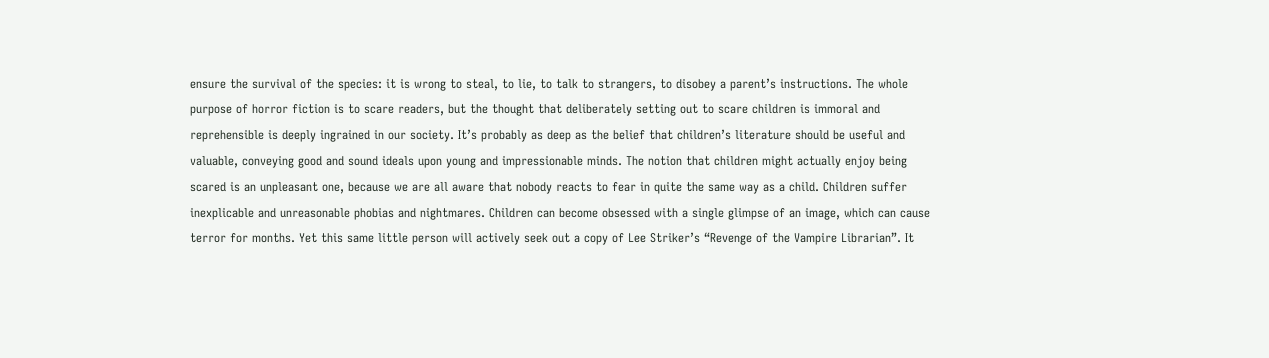ensure the survival of the species: it is wrong to steal, to lie, to talk to strangers, to disobey a parent’s instructions. The whole purpose of horror fiction is to scare readers, but the thought that deliberately setting out to scare children is immoral and reprehensible is deeply ingrained in our society. It’s probably as deep as the belief that children’s literature should be useful and valuable, conveying good and sound ideals upon young and impressionable minds. The notion that children might actually enjoy being scared is an unpleasant one, because we are all aware that nobody reacts to fear in quite the same way as a child. Children suffer inexplicable and unreasonable phobias and nightmares. Children can become obsessed with a single glimpse of an image, which can cause terror for months. Yet this same little person will actively seek out a copy of Lee Striker’s “Revenge of the Vampire Librarian”. It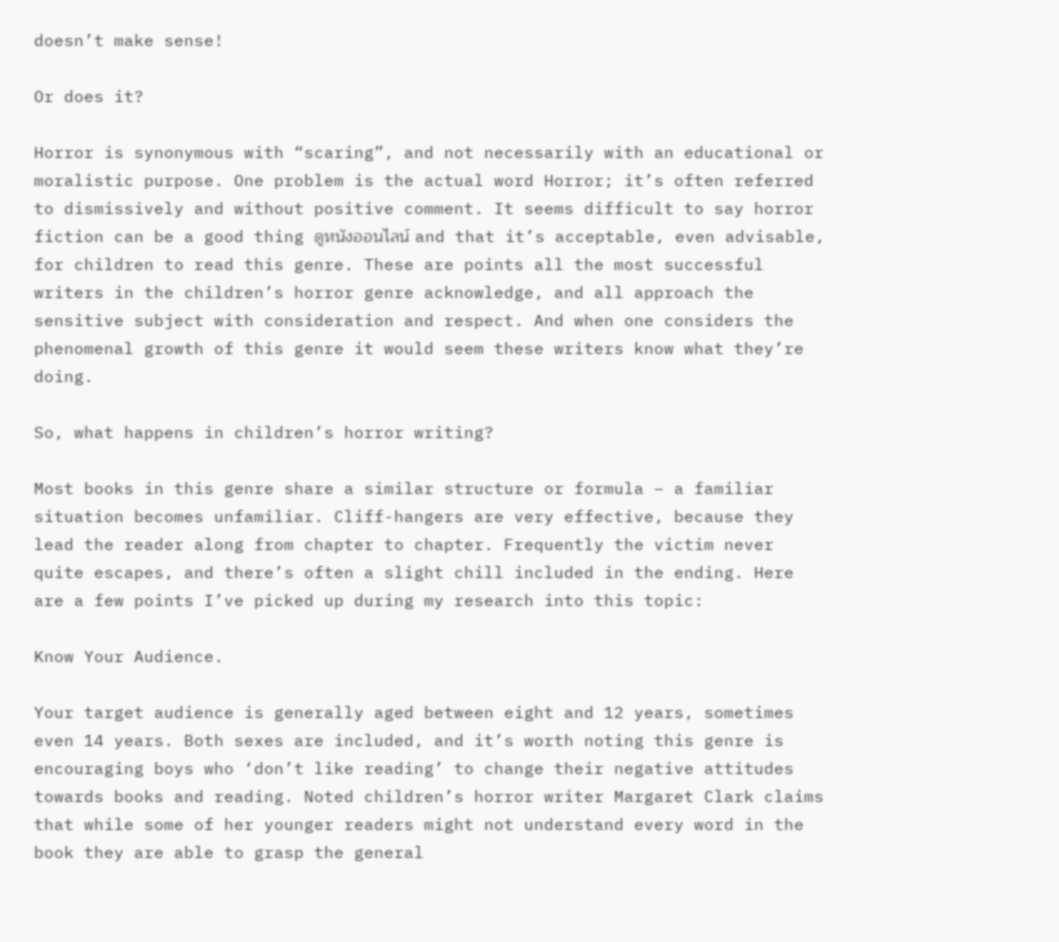doesn’t make sense!

Or does it?

Horror is synonymous with “scaring”, and not necessarily with an educational or moralistic purpose. One problem is the actual word Horror; it’s often referred to dismissively and without positive comment. It seems difficult to say horror fiction can be a good thing ดูหนังออนไลน์ and that it’s acceptable, even advisable, for children to read this genre. These are points all the most successful writers in the children’s horror genre acknowledge, and all approach the sensitive subject with consideration and respect. And when one considers the phenomenal growth of this genre it would seem these writers know what they’re doing.

So, what happens in children’s horror writing?

Most books in this genre share a similar structure or formula – a familiar situation becomes unfamiliar. Cliff-hangers are very effective, because they lead the reader along from chapter to chapter. Frequently the victim never quite escapes, and there’s often a slight chill included in the ending. Here are a few points I’ve picked up during my research into this topic:

Know Your Audience.

Your target audience is generally aged between eight and 12 years, sometimes even 14 years. Both sexes are included, and it’s worth noting this genre is encouraging boys who ‘don’t like reading’ to change their negative attitudes towards books and reading. Noted children’s horror writer Margaret Clark claims that while some of her younger readers might not understand every word in the book they are able to grasp the general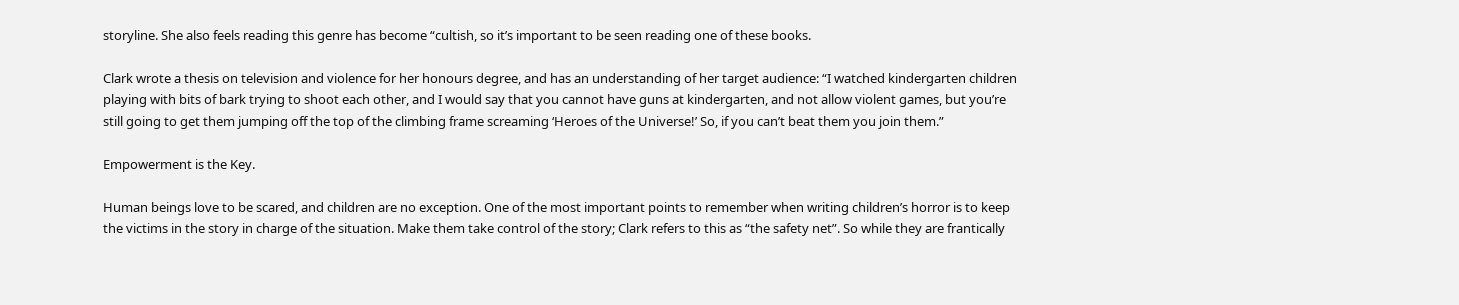storyline. She also feels reading this genre has become “cultish, so it’s important to be seen reading one of these books.

Clark wrote a thesis on television and violence for her honours degree, and has an understanding of her target audience: “I watched kindergarten children playing with bits of bark trying to shoot each other, and I would say that you cannot have guns at kindergarten, and not allow violent games, but you’re still going to get them jumping off the top of the climbing frame screaming ‘Heroes of the Universe!’ So, if you can’t beat them you join them.”

Empowerment is the Key.

Human beings love to be scared, and children are no exception. One of the most important points to remember when writing children’s horror is to keep the victims in the story in charge of the situation. Make them take control of the story; Clark refers to this as “the safety net”. So while they are frantically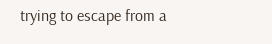trying to escape from a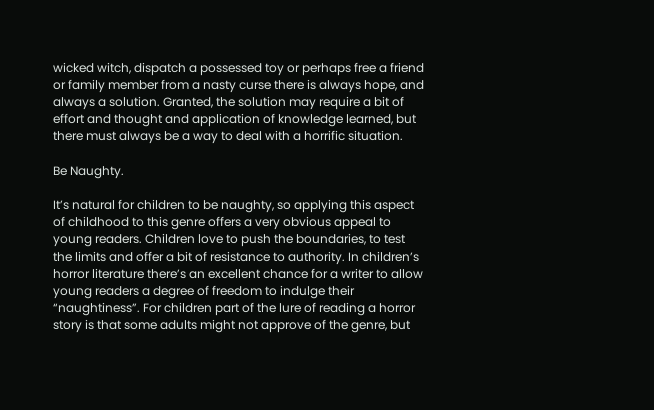wicked witch, dispatch a possessed toy or perhaps free a friend or family member from a nasty curse there is always hope, and always a solution. Granted, the solution may require a bit of effort and thought and application of knowledge learned, but there must always be a way to deal with a horrific situation.

Be Naughty.

It’s natural for children to be naughty, so applying this aspect of childhood to this genre offers a very obvious appeal to young readers. Children love to push the boundaries, to test the limits and offer a bit of resistance to authority. In children’s horror literature there’s an excellent chance for a writer to allow young readers a degree of freedom to indulge their “naughtiness”. For children part of the lure of reading a horror story is that some adults might not approve of the genre, but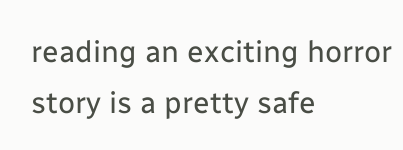reading an exciting horror story is a pretty safe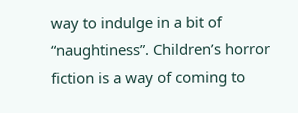way to indulge in a bit of “naughtiness”. Children’s horror fiction is a way of coming to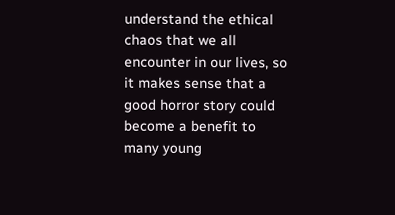understand the ethical chaos that we all encounter in our lives, so it makes sense that a good horror story could become a benefit to many young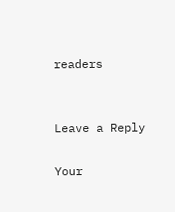readers


Leave a Reply

Your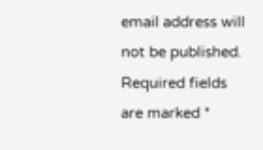email address will not be published. Required fields are marked *